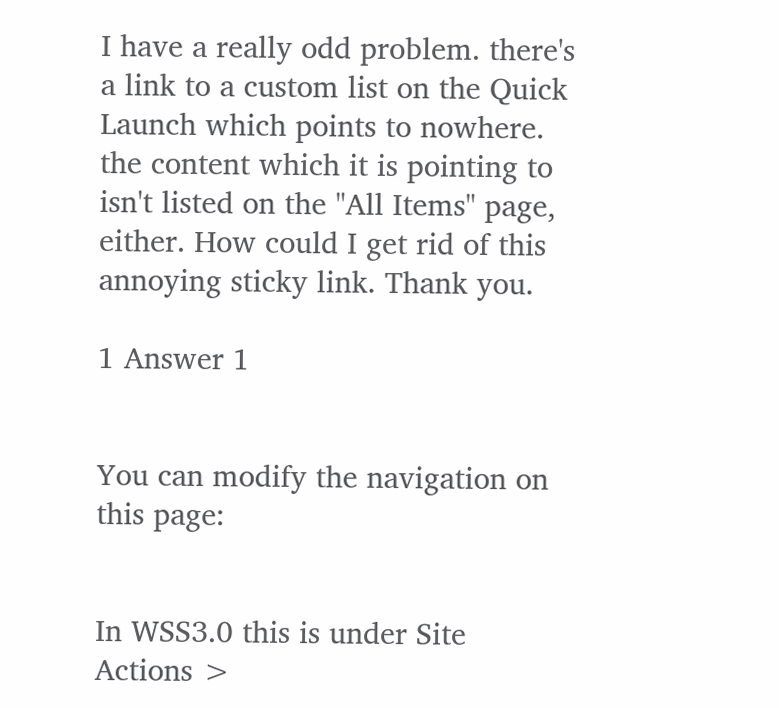I have a really odd problem. there's a link to a custom list on the Quick Launch which points to nowhere. the content which it is pointing to isn't listed on the "All Items" page, either. How could I get rid of this annoying sticky link. Thank you.

1 Answer 1


You can modify the navigation on this page:


In WSS3.0 this is under Site Actions >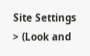Site Settings > (Look and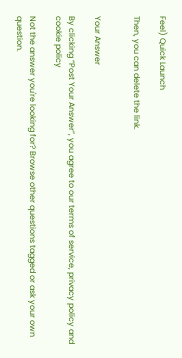Feel) Quick Launch

Then, you can delete the link.


Your Answer

By clicking “Post Your Answer”, you agree to our terms of service, privacy policy and cookie policy

Not the answer you're looking for? Browse other questions tagged or ask your own question.